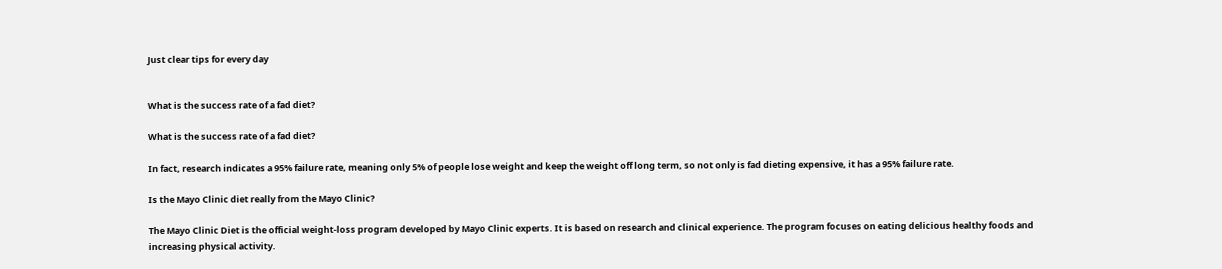Just clear tips for every day


What is the success rate of a fad diet?

What is the success rate of a fad diet?

In fact, research indicates a 95% failure rate, meaning only 5% of people lose weight and keep the weight off long term, so not only is fad dieting expensive, it has a 95% failure rate.

Is the Mayo Clinic diet really from the Mayo Clinic?

The Mayo Clinic Diet is the official weight-loss program developed by Mayo Clinic experts. It is based on research and clinical experience. The program focuses on eating delicious healthy foods and increasing physical activity.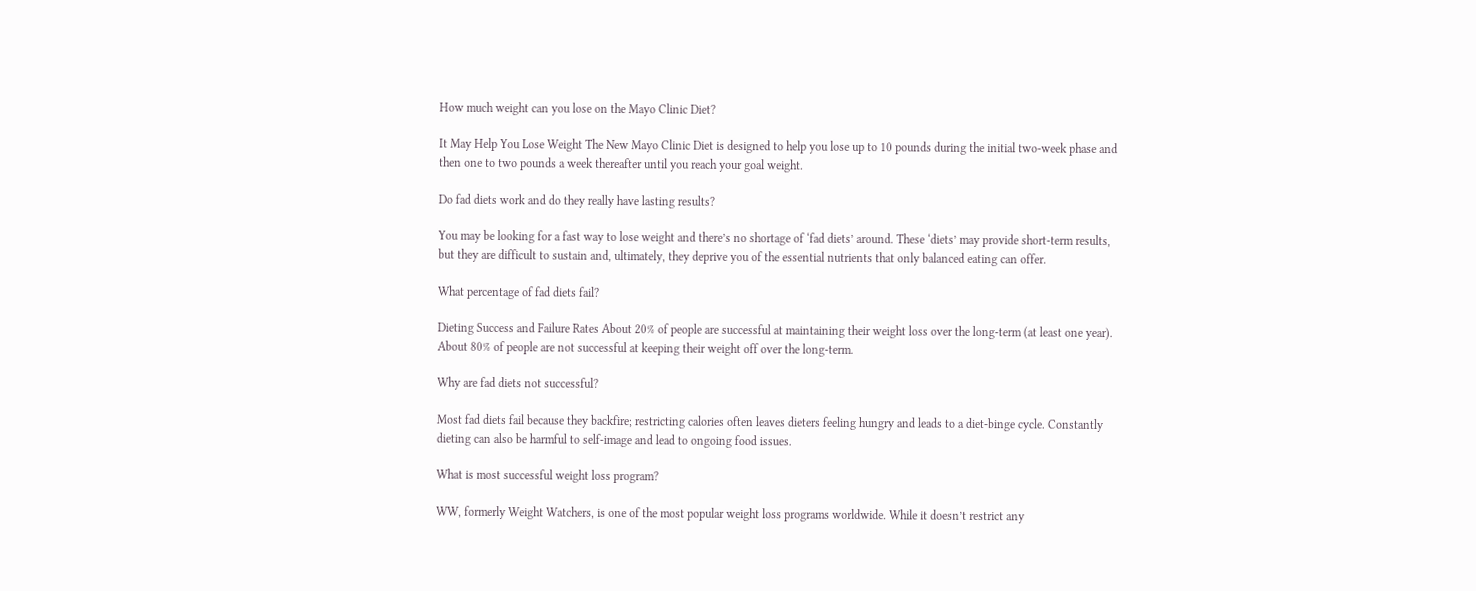How much weight can you lose on the Mayo Clinic Diet?

It May Help You Lose Weight The New Mayo Clinic Diet is designed to help you lose up to 10 pounds during the initial two-week phase and then one to two pounds a week thereafter until you reach your goal weight.

Do fad diets work and do they really have lasting results?

You may be looking for a fast way to lose weight and there’s no shortage of ‘fad diets’ around. These ‘diets’ may provide short-term results, but they are difficult to sustain and, ultimately, they deprive you of the essential nutrients that only balanced eating can offer.

What percentage of fad diets fail?

Dieting Success and Failure Rates About 20% of people are successful at maintaining their weight loss over the long-term (at least one year). About 80% of people are not successful at keeping their weight off over the long-term.

Why are fad diets not successful?

Most fad diets fail because they backfire; restricting calories often leaves dieters feeling hungry and leads to a diet-binge cycle. Constantly dieting can also be harmful to self-image and lead to ongoing food issues.

What is most successful weight loss program?

WW, formerly Weight Watchers, is one of the most popular weight loss programs worldwide. While it doesn’t restrict any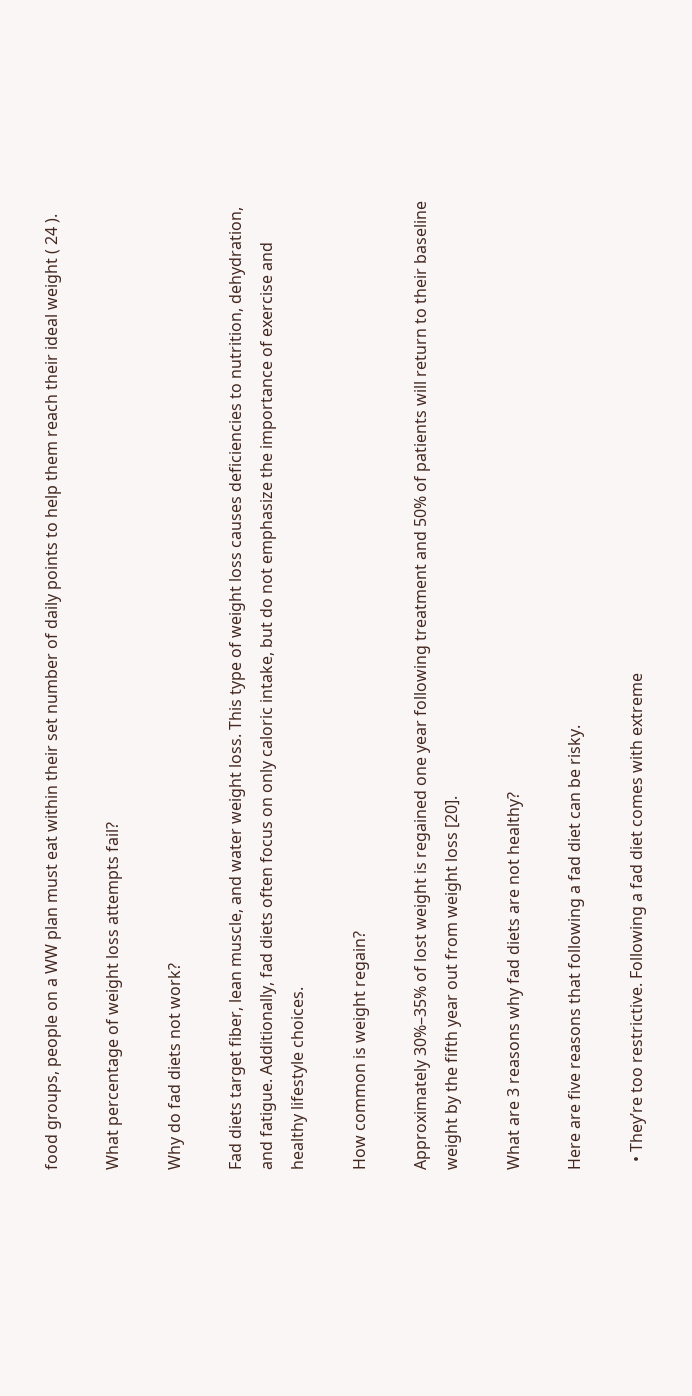food groups, people on a WW plan must eat within their set number of daily points to help them reach their ideal weight ( 24 ).

What percentage of weight loss attempts fail?

Why do fad diets not work?

Fad diets target fiber, lean muscle, and water weight loss. This type of weight loss causes deficiencies to nutrition, dehydration, and fatigue. Additionally, fad diets often focus on only caloric intake, but do not emphasize the importance of exercise and healthy lifestyle choices.

How common is weight regain?

Approximately 30%–35% of lost weight is regained one year following treatment and 50% of patients will return to their baseline weight by the fifth year out from weight loss [20].

What are 3 reasons why fad diets are not healthy?

Here are five reasons that following a fad diet can be risky.

  • They’re too restrictive. Following a fad diet comes with extreme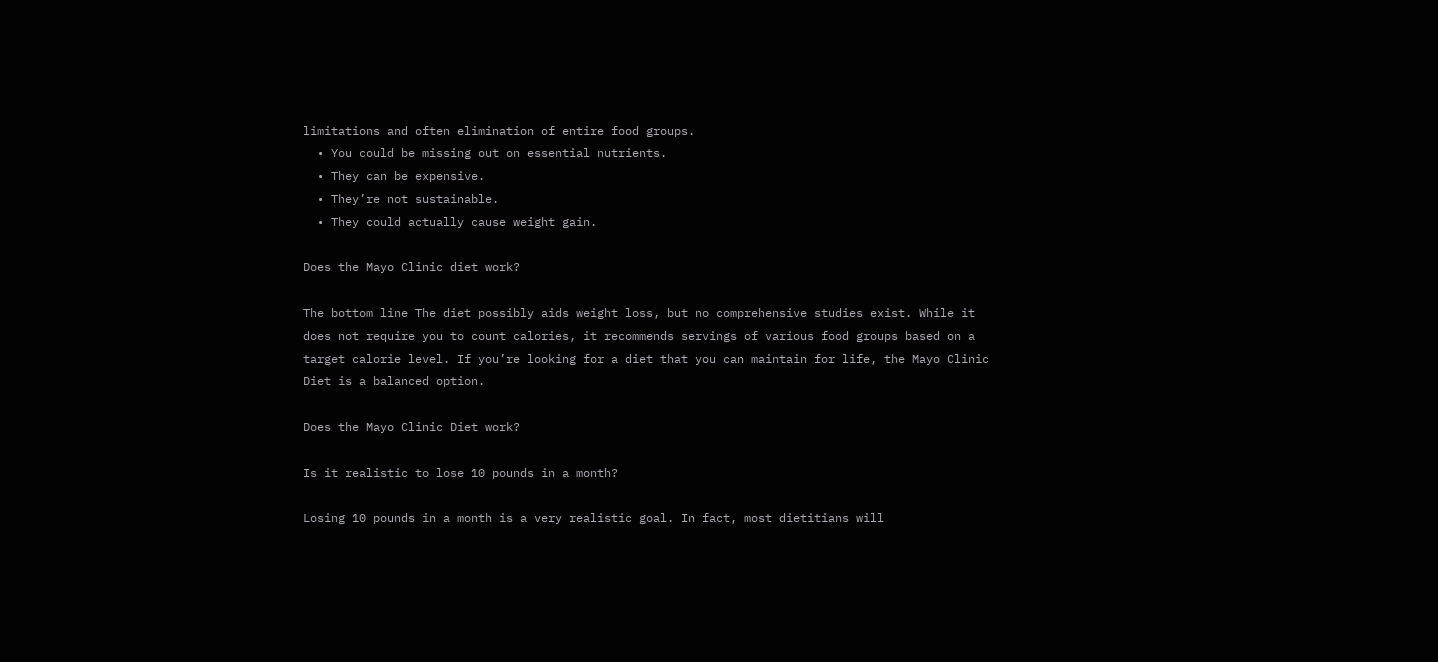limitations and often elimination of entire food groups.
  • You could be missing out on essential nutrients.
  • They can be expensive.
  • They’re not sustainable.
  • They could actually cause weight gain.

Does the Mayo Clinic diet work?

The bottom line The diet possibly aids weight loss, but no comprehensive studies exist. While it does not require you to count calories, it recommends servings of various food groups based on a target calorie level. If you’re looking for a diet that you can maintain for life, the Mayo Clinic Diet is a balanced option.

Does the Mayo Clinic Diet work?

Is it realistic to lose 10 pounds in a month?

Losing 10 pounds in a month is a very realistic goal. In fact, most dietitians will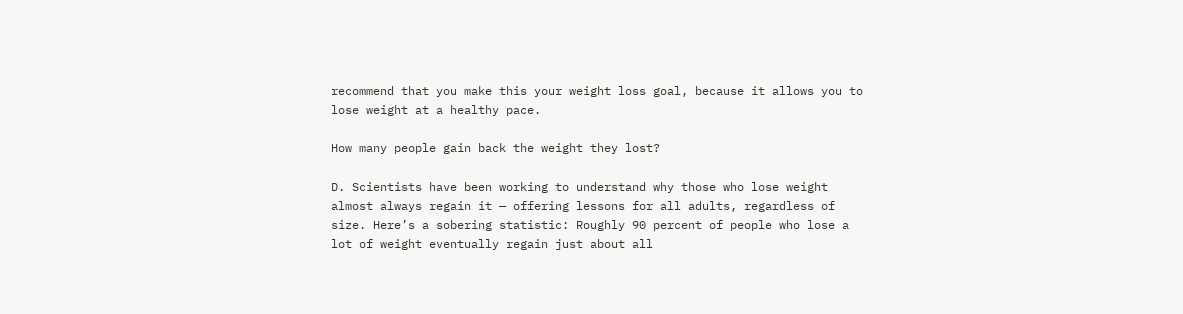recommend that you make this your weight loss goal, because it allows you to lose weight at a healthy pace.

How many people gain back the weight they lost?

D. Scientists have been working to understand why those who lose weight almost always regain it — offering lessons for all adults, regardless of size. Here’s a sobering statistic: Roughly 90 percent of people who lose a lot of weight eventually regain just about all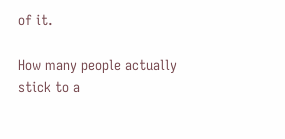of it.

How many people actually stick to a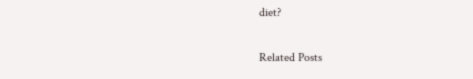diet?

Related Posts